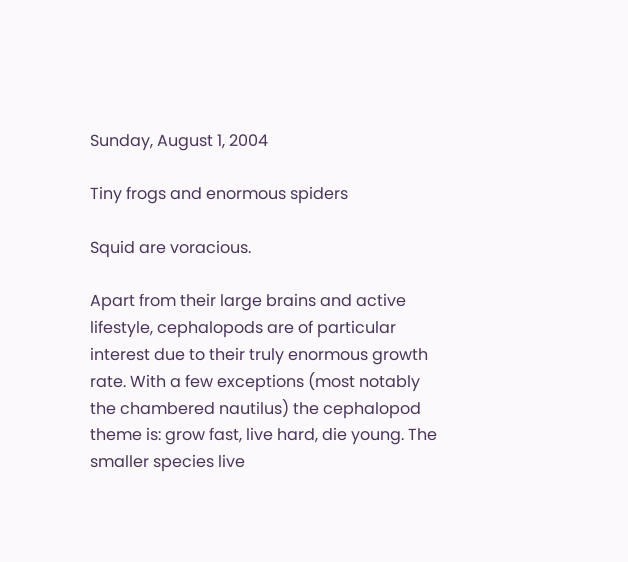Sunday, August 1, 2004

Tiny frogs and enormous spiders

Squid are voracious.

Apart from their large brains and active lifestyle, cephalopods are of particular interest due to their truly enormous growth rate. With a few exceptions (most notably the chambered nautilus) the cephalopod theme is: grow fast, live hard, die young. The smaller species live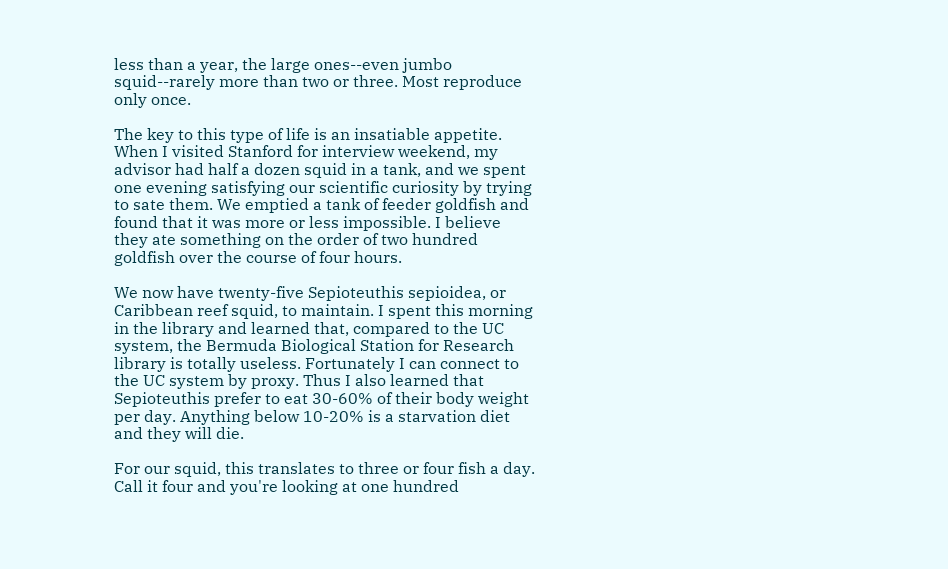less than a year, the large ones--even jumbo squid--rarely more than two or three. Most reproduce only once.

The key to this type of life is an insatiable appetite. When I visited Stanford for interview weekend, my advisor had half a dozen squid in a tank, and we spent one evening satisfying our scientific curiosity by trying to sate them. We emptied a tank of feeder goldfish and found that it was more or less impossible. I believe they ate something on the order of two hundred goldfish over the course of four hours.

We now have twenty-five Sepioteuthis sepioidea, or Caribbean reef squid, to maintain. I spent this morning in the library and learned that, compared to the UC system, the Bermuda Biological Station for Research library is totally useless. Fortunately I can connect to the UC system by proxy. Thus I also learned that Sepioteuthis prefer to eat 30-60% of their body weight per day. Anything below 10-20% is a starvation diet and they will die.

For our squid, this translates to three or four fish a day. Call it four and you're looking at one hundred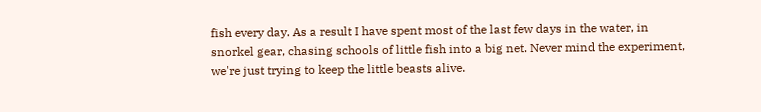fish every day. As a result I have spent most of the last few days in the water, in snorkel gear, chasing schools of little fish into a big net. Never mind the experiment, we're just trying to keep the little beasts alive.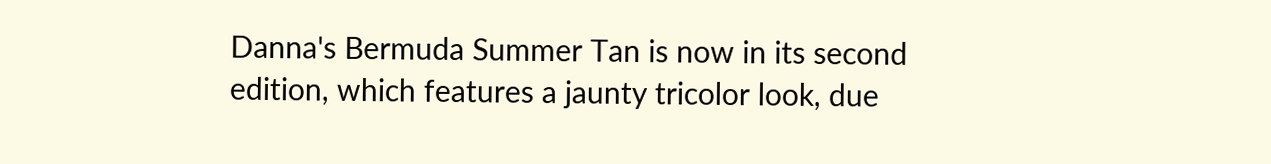Danna's Bermuda Summer Tan is now in its second edition, which features a jaunty tricolor look, due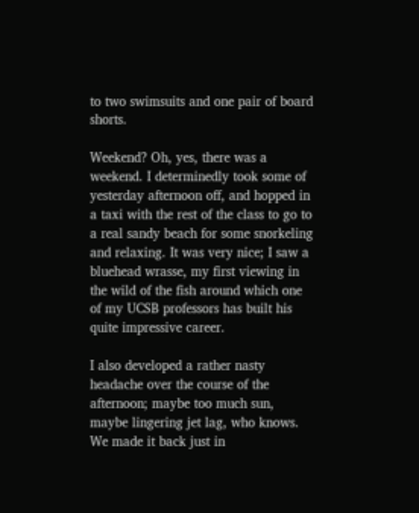to two swimsuits and one pair of board shorts.

Weekend? Oh, yes, there was a weekend. I determinedly took some of yesterday afternoon off, and hopped in a taxi with the rest of the class to go to a real sandy beach for some snorkeling and relaxing. It was very nice; I saw a bluehead wrasse, my first viewing in the wild of the fish around which one of my UCSB professors has built his quite impressive career.

I also developed a rather nasty headache over the course of the afternoon; maybe too much sun, maybe lingering jet lag, who knows. We made it back just in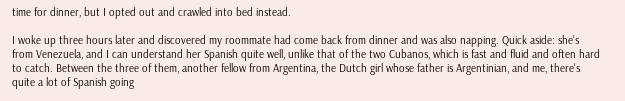time for dinner, but I opted out and crawled into bed instead.

I woke up three hours later and discovered my roommate had come back from dinner and was also napping. Quick aside: she's from Venezuela, and I can understand her Spanish quite well, unlike that of the two Cubanos, which is fast and fluid and often hard to catch. Between the three of them, another fellow from Argentina, the Dutch girl whose father is Argentinian, and me, there's quite a lot of Spanish going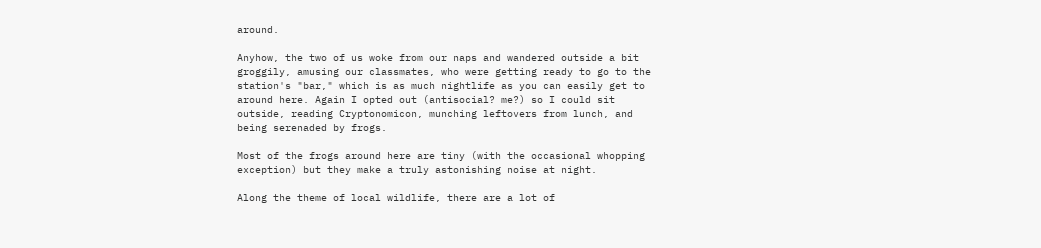around.

Anyhow, the two of us woke from our naps and wandered outside a bit groggily, amusing our classmates, who were getting ready to go to the station's "bar," which is as much nightlife as you can easily get to around here. Again I opted out (antisocial? me?) so I could sit outside, reading Cryptonomicon, munching leftovers from lunch, and being serenaded by frogs.

Most of the frogs around here are tiny (with the occasional whopping exception) but they make a truly astonishing noise at night.

Along the theme of local wildlife, there are a lot of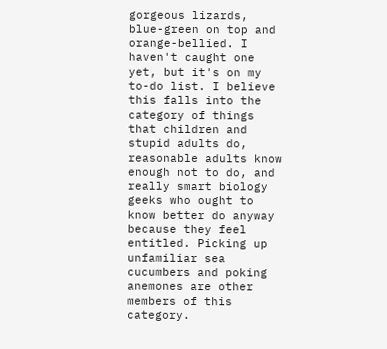gorgeous lizards, blue-green on top and orange-bellied. I haven't caught one yet, but it's on my to-do list. I believe this falls into the category of things that children and stupid adults do, reasonable adults know enough not to do, and really smart biology geeks who ought to know better do anyway because they feel entitled. Picking up unfamiliar sea cucumbers and poking anemones are other members of this category.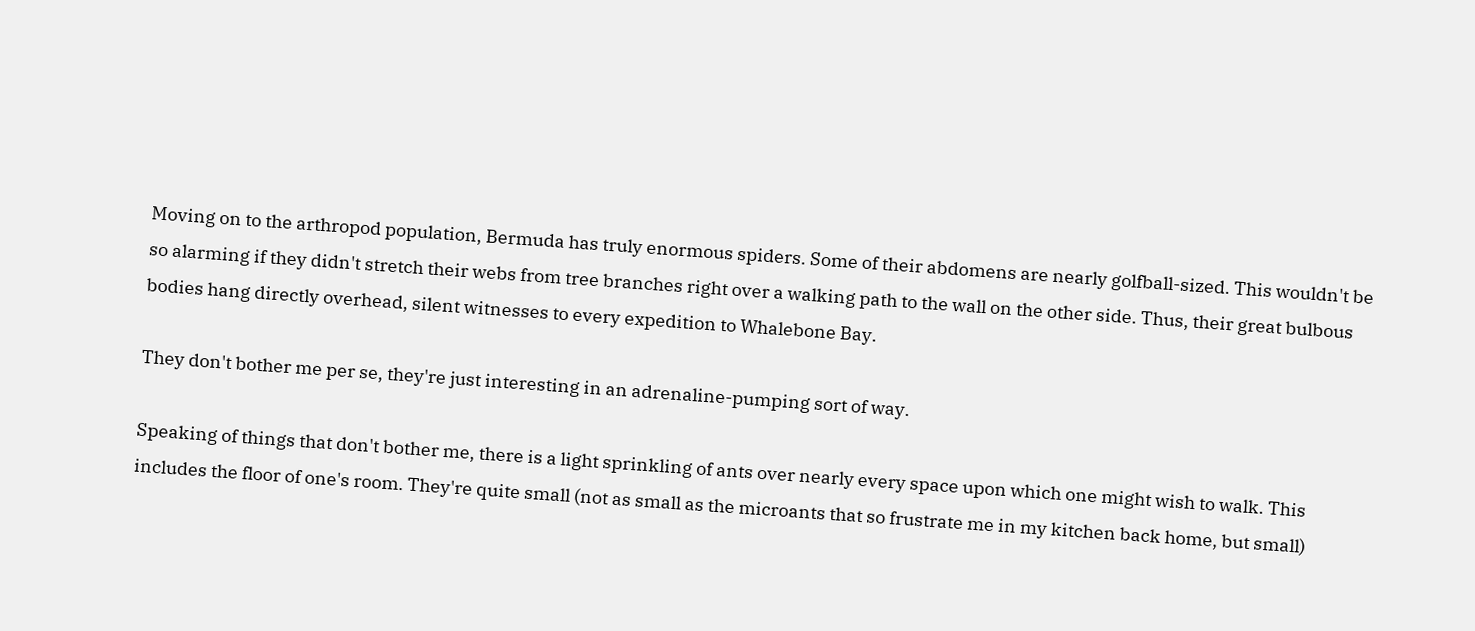Moving on to the arthropod population, Bermuda has truly enormous spiders. Some of their abdomens are nearly golfball-sized. This wouldn't be so alarming if they didn't stretch their webs from tree branches right over a walking path to the wall on the other side. Thus, their great bulbous bodies hang directly overhead, silent witnesses to every expedition to Whalebone Bay.

They don't bother me per se, they're just interesting in an adrenaline-pumping sort of way.

Speaking of things that don't bother me, there is a light sprinkling of ants over nearly every space upon which one might wish to walk. This includes the floor of one's room. They're quite small (not as small as the microants that so frustrate me in my kitchen back home, but small)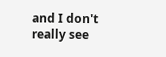and I don't really see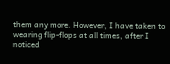them any more. However, I have taken to wearing flip-flops at all times, after I noticed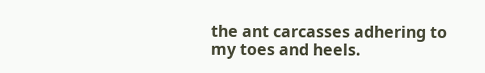the ant carcasses adhering to my toes and heels.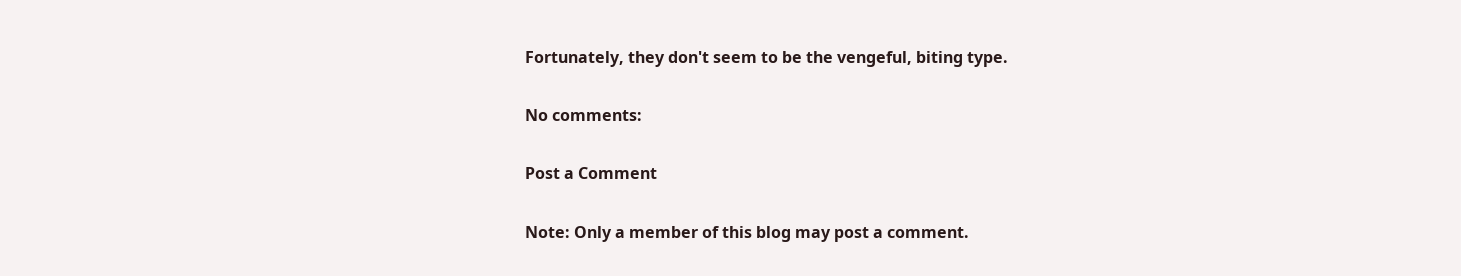Fortunately, they don't seem to be the vengeful, biting type.

No comments:

Post a Comment

Note: Only a member of this blog may post a comment.